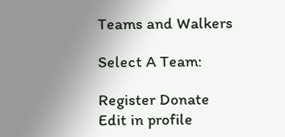Teams and Walkers

Select A Team:

Register Donate
Edit in profile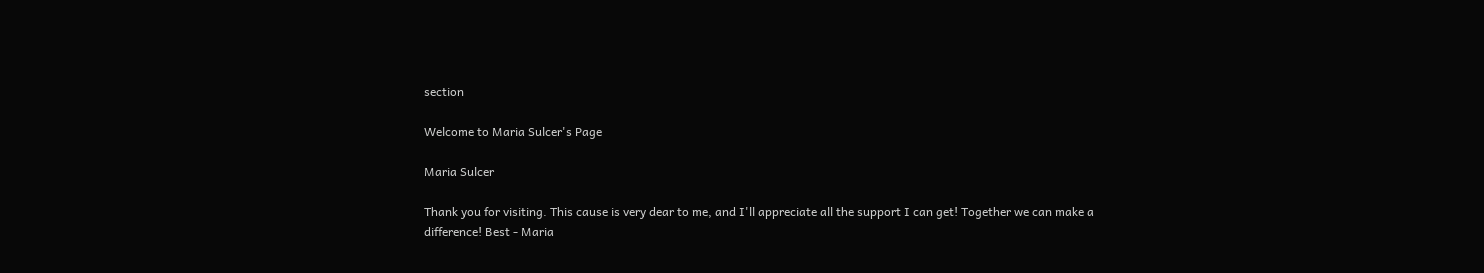section

Welcome to Maria Sulcer's Page

Maria Sulcer

Thank you for visiting. This cause is very dear to me, and I'll appreciate all the support I can get! Together we can make a difference! Best - Maria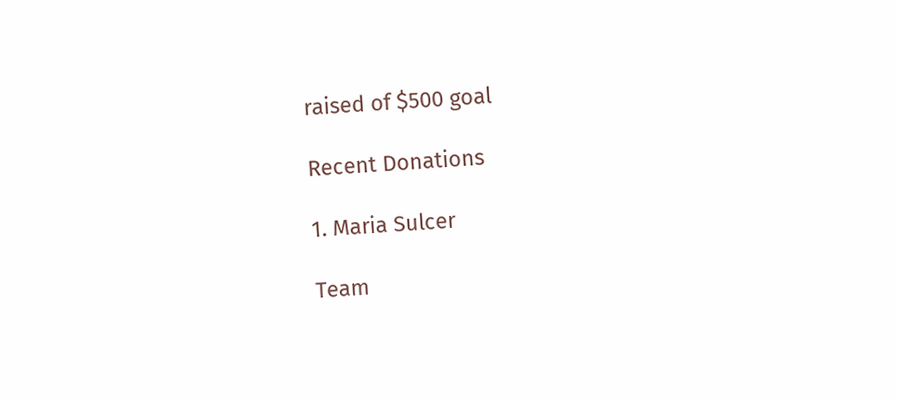raised of $500 goal

Recent Donations

1. Maria Sulcer

Team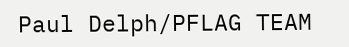Paul Delph/PFLAG TEAM